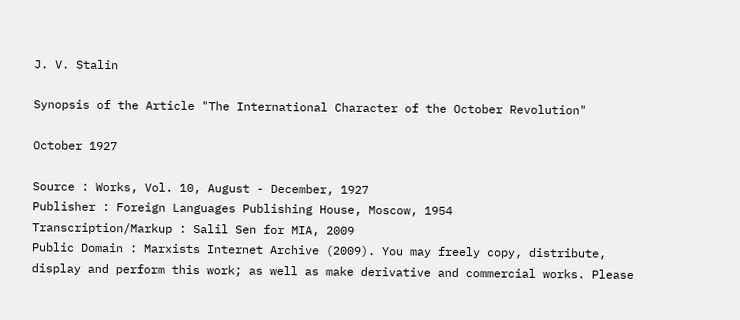J. V. Stalin

Synopsis of the Article "The International Character of the October Revolution"

October 1927

Source : Works, Vol. 10, August - December, 1927
Publisher : Foreign Languages Publishing House, Moscow, 1954
Transcription/Markup : Salil Sen for MIA, 2009
Public Domain : Marxists Internet Archive (2009). You may freely copy, distribute, display and perform this work; as well as make derivative and commercial works. Please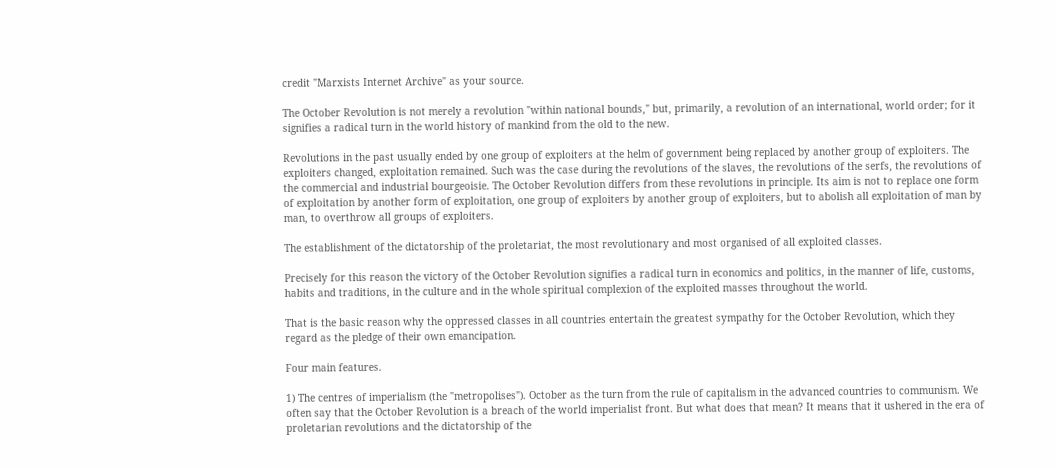credit "Marxists Internet Archive" as your source.

The October Revolution is not merely a revolution "within national bounds," but, primarily, a revolution of an international, world order; for it signifies a radical turn in the world history of mankind from the old to the new.

Revolutions in the past usually ended by one group of exploiters at the helm of government being replaced by another group of exploiters. The exploiters changed, exploitation remained. Such was the case during the revolutions of the slaves, the revolutions of the serfs, the revolutions of the commercial and industrial bourgeoisie. The October Revolution differs from these revolutions in principle. Its aim is not to replace one form of exploitation by another form of exploitation, one group of exploiters by another group of exploiters, but to abolish all exploitation of man by man, to overthrow all groups of exploiters.

The establishment of the dictatorship of the proletariat, the most revolutionary and most organised of all exploited classes.

Precisely for this reason the victory of the October Revolution signifies a radical turn in economics and politics, in the manner of life, customs, habits and traditions, in the culture and in the whole spiritual complexion of the exploited masses throughout the world.

That is the basic reason why the oppressed classes in all countries entertain the greatest sympathy for the October Revolution, which they regard as the pledge of their own emancipation.

Four main features.

1) The centres of imperialism (the "metropolises"). October as the turn from the rule of capitalism in the advanced countries to communism. We often say that the October Revolution is a breach of the world imperialist front. But what does that mean? It means that it ushered in the era of proletarian revolutions and the dictatorship of the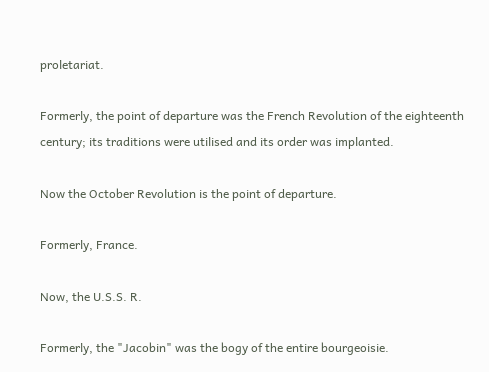proletariat.

Formerly, the point of departure was the French Revolution of the eighteenth century; its traditions were utilised and its order was implanted.

Now the October Revolution is the point of departure.

Formerly, France.

Now, the U.S.S. R.

Formerly, the "Jacobin" was the bogy of the entire bourgeoisie.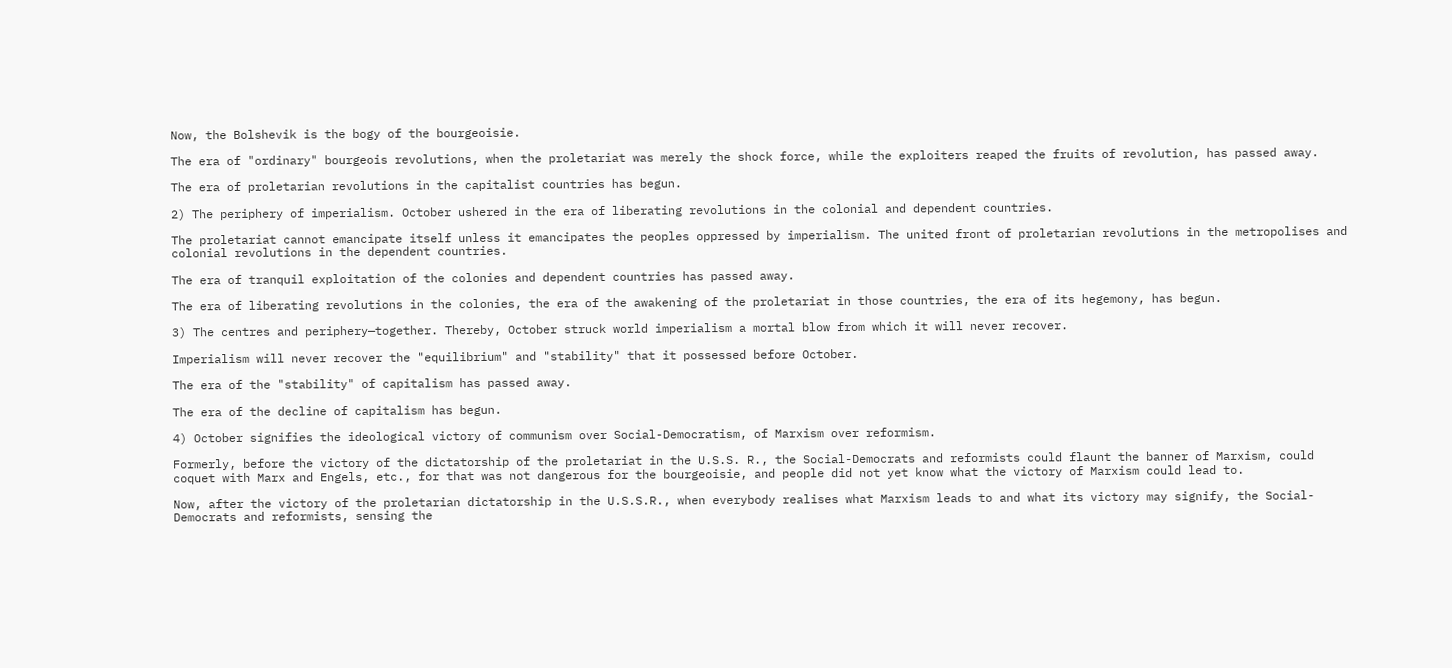Now, the Bolshevik is the bogy of the bourgeoisie.

The era of "ordinary" bourgeois revolutions, when the proletariat was merely the shock force, while the exploiters reaped the fruits of revolution, has passed away.

The era of proletarian revolutions in the capitalist countries has begun.

2) The periphery of imperialism. October ushered in the era of liberating revolutions in the colonial and dependent countries.

The proletariat cannot emancipate itself unless it emancipates the peoples oppressed by imperialism. The united front of proletarian revolutions in the metropolises and colonial revolutions in the dependent countries.

The era of tranquil exploitation of the colonies and dependent countries has passed away.

The era of liberating revolutions in the colonies, the era of the awakening of the proletariat in those countries, the era of its hegemony, has begun.

3) The centres and periphery—together. Thereby, October struck world imperialism a mortal blow from which it will never recover.

Imperialism will never recover the "equilibrium" and "stability" that it possessed before October.

The era of the "stability" of capitalism has passed away.

The era of the decline of capitalism has begun.

4) October signifies the ideological victory of communism over Social-Democratism, of Marxism over reformism.

Formerly, before the victory of the dictatorship of the proletariat in the U.S.S. R., the Social-Democrats and reformists could flaunt the banner of Marxism, could coquet with Marx and Engels, etc., for that was not dangerous for the bourgeoisie, and people did not yet know what the victory of Marxism could lead to.

Now, after the victory of the proletarian dictatorship in the U.S.S.R., when everybody realises what Marxism leads to and what its victory may signify, the Social-Democrats and reformists, sensing the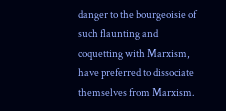danger to the bourgeoisie of such flaunting and coquetting with Marxism, have preferred to dissociate themselves from Marxism.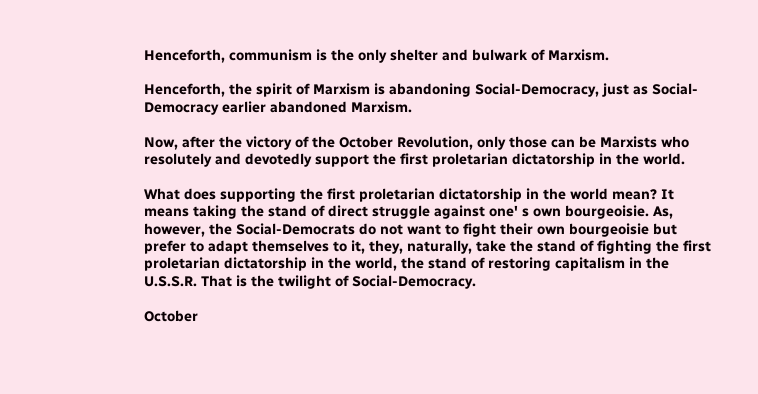Henceforth, communism is the only shelter and bulwark of Marxism.

Henceforth, the spirit of Marxism is abandoning Social-Democracy, just as Social-Democracy earlier abandoned Marxism.

Now, after the victory of the October Revolution, only those can be Marxists who resolutely and devotedly support the first proletarian dictatorship in the world.

What does supporting the first proletarian dictatorship in the world mean? It means taking the stand of direct struggle against one' s own bourgeoisie. As, however, the Social-Democrats do not want to fight their own bourgeoisie but prefer to adapt themselves to it, they, naturally, take the stand of fighting the first proletarian dictatorship in the world, the stand of restoring capitalism in the U.S.S.R. That is the twilight of Social-Democracy.

October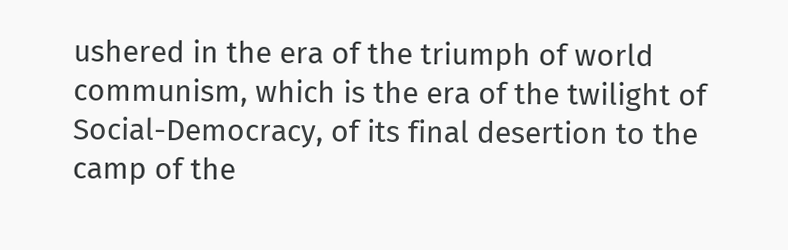ushered in the era of the triumph of world communism, which is the era of the twilight of Social-Democracy, of its final desertion to the camp of the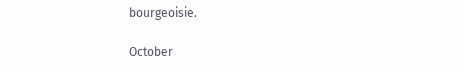bourgeoisie.

October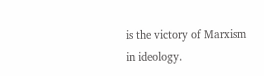is the victory of Marxism in ideology.